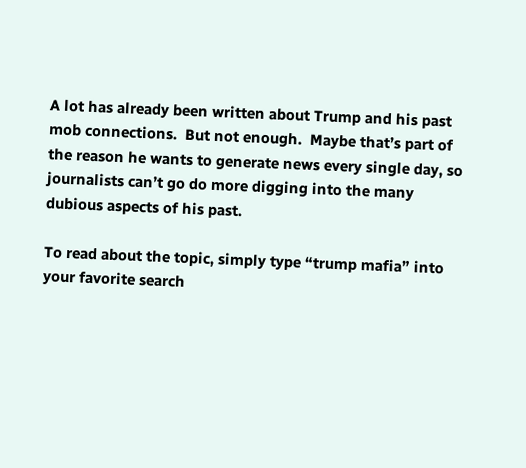A lot has already been written about Trump and his past mob connections.  But not enough.  Maybe that’s part of the reason he wants to generate news every single day, so journalists can’t go do more digging into the many dubious aspects of his past.

To read about the topic, simply type “trump mafia” into your favorite search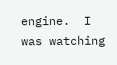engine.  I was watching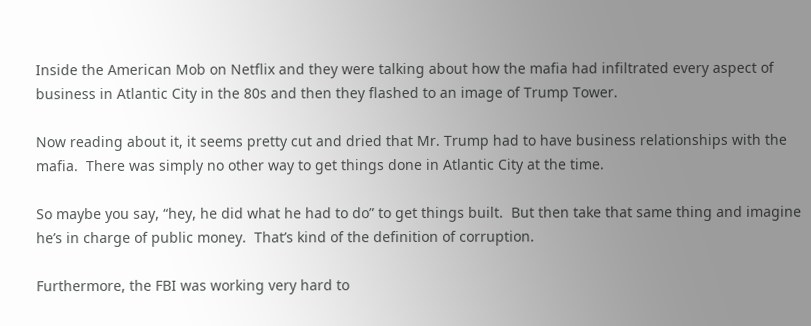Inside the American Mob on Netflix and they were talking about how the mafia had infiltrated every aspect of business in Atlantic City in the 80s and then they flashed to an image of Trump Tower.

Now reading about it, it seems pretty cut and dried that Mr. Trump had to have business relationships with the mafia.  There was simply no other way to get things done in Atlantic City at the time.

So maybe you say, “hey, he did what he had to do” to get things built.  But then take that same thing and imagine he’s in charge of public money.  That’s kind of the definition of corruption.

Furthermore, the FBI was working very hard to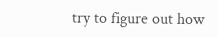try to figure out how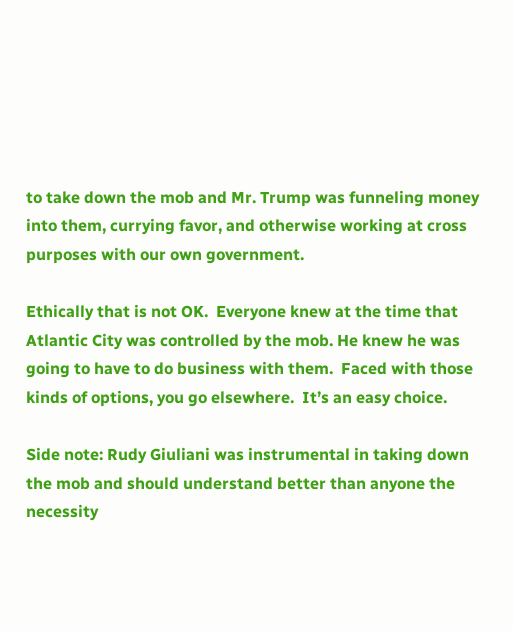to take down the mob and Mr. Trump was funneling money into them, currying favor, and otherwise working at cross purposes with our own government.

Ethically that is not OK.  Everyone knew at the time that Atlantic City was controlled by the mob. He knew he was going to have to do business with them.  Faced with those kinds of options, you go elsewhere.  It’s an easy choice.

Side note: Rudy Giuliani was instrumental in taking down the mob and should understand better than anyone the necessity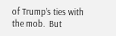of Trump’s ties with the mob.  But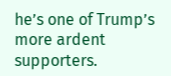he’s one of Trump’s more ardent supporters.